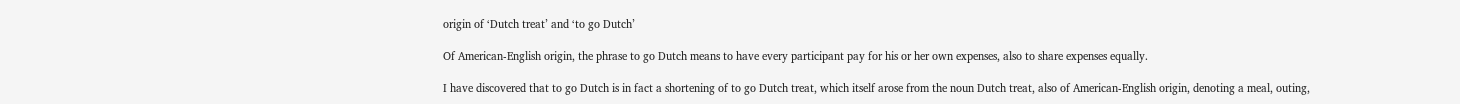origin of ‘Dutch treat’ and ‘to go Dutch’

Of American-English origin, the phrase to go Dutch means to have every participant pay for his or her own expenses, also to share expenses equally.

I have discovered that to go Dutch is in fact a shortening of to go Dutch treat, which itself arose from the noun Dutch treat, also of American-English origin, denoting a meal, outing,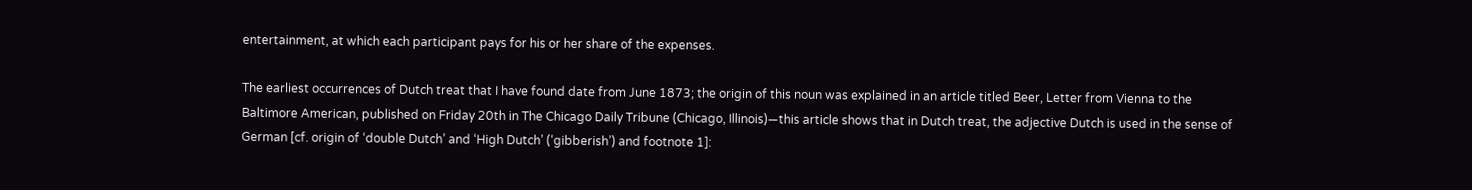entertainment, at which each participant pays for his or her share of the expenses.

The earliest occurrences of Dutch treat that I have found date from June 1873; the origin of this noun was explained in an article titled Beer, Letter from Vienna to the Baltimore American, published on Friday 20th in The Chicago Daily Tribune (Chicago, Illinois)—this article shows that in Dutch treat, the adjective Dutch is used in the sense of German [cf. origin of ‘double Dutch’ and ‘High Dutch’ (‘gibberish’) and footnote 1]: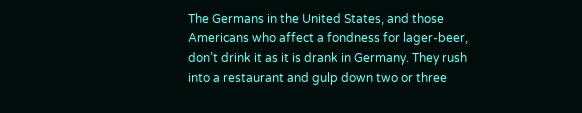The Germans in the United States, and those Americans who affect a fondness for lager-beer, don’t drink it as it is drank in Germany. They rush into a restaurant and gulp down two or three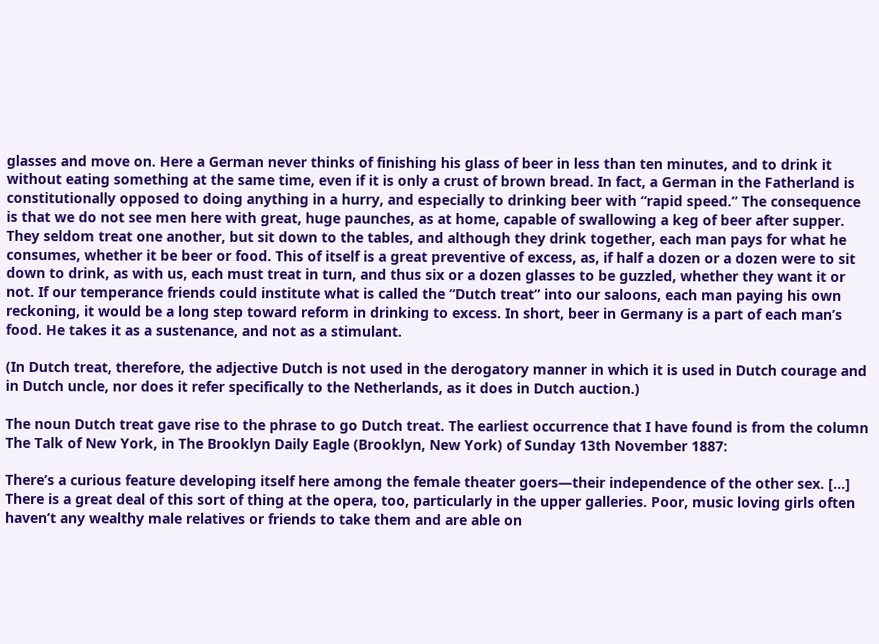glasses and move on. Here a German never thinks of finishing his glass of beer in less than ten minutes, and to drink it without eating something at the same time, even if it is only a crust of brown bread. In fact, a German in the Fatherland is constitutionally opposed to doing anything in a hurry, and especially to drinking beer with “rapid speed.” The consequence is that we do not see men here with great, huge paunches, as at home, capable of swallowing a keg of beer after supper. They seldom treat one another, but sit down to the tables, and although they drink together, each man pays for what he consumes, whether it be beer or food. This of itself is a great preventive of excess, as, if half a dozen or a dozen were to sit down to drink, as with us, each must treat in turn, and thus six or a dozen glasses to be guzzled, whether they want it or not. If our temperance friends could institute what is called the “Dutch treat” into our saloons, each man paying his own reckoning, it would be a long step toward reform in drinking to excess. In short, beer in Germany is a part of each man’s food. He takes it as a sustenance, and not as a stimulant.

(In Dutch treat, therefore, the adjective Dutch is not used in the derogatory manner in which it is used in Dutch courage and in Dutch uncle, nor does it refer specifically to the Netherlands, as it does in Dutch auction.)

The noun Dutch treat gave rise to the phrase to go Dutch treat. The earliest occurrence that I have found is from the column The Talk of New York, in The Brooklyn Daily Eagle (Brooklyn, New York) of Sunday 13th November 1887:

There’s a curious feature developing itself here among the female theater goers—their independence of the other sex. […] There is a great deal of this sort of thing at the opera, too, particularly in the upper galleries. Poor, music loving girls often haven’t any wealthy male relatives or friends to take them and are able on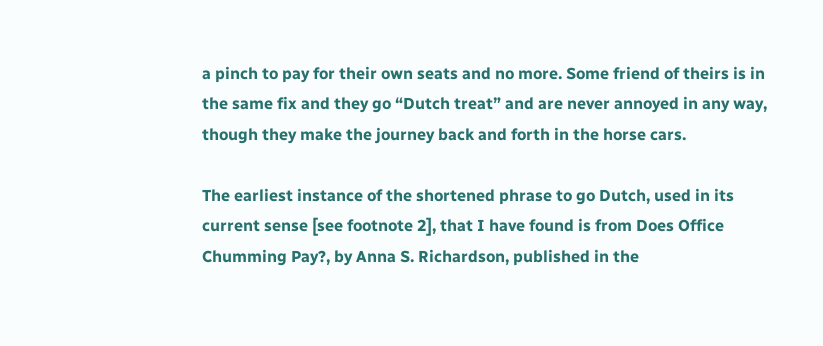a pinch to pay for their own seats and no more. Some friend of theirs is in the same fix and they go “Dutch treat” and are never annoyed in any way, though they make the journey back and forth in the horse cars.

The earliest instance of the shortened phrase to go Dutch, used in its current sense [see footnote 2], that I have found is from Does Office Chumming Pay?, by Anna S. Richardson, published in the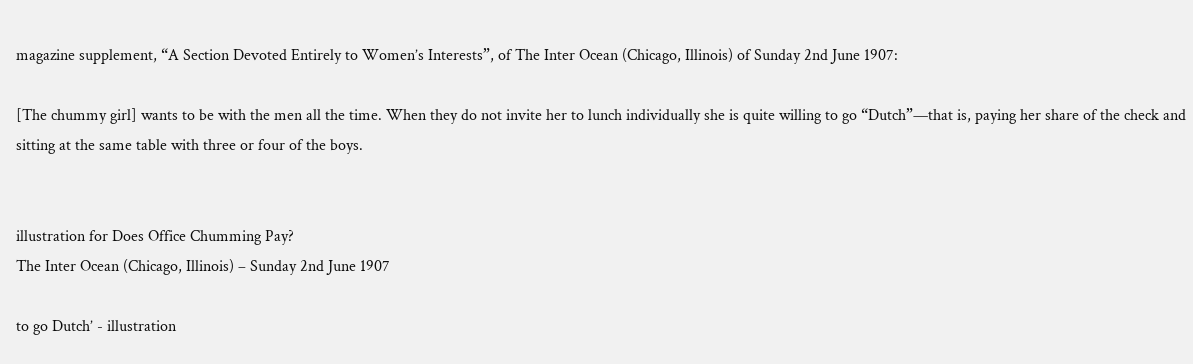magazine supplement, “A Section Devoted Entirely to Women’s Interests”, of The Inter Ocean (Chicago, Illinois) of Sunday 2nd June 1907:

[The chummy girl] wants to be with the men all the time. When they do not invite her to lunch individually she is quite willing to go “Dutch”—that is, paying her share of the check and sitting at the same table with three or four of the boys.


illustration for Does Office Chumming Pay?
The Inter Ocean (Chicago, Illinois) – Sunday 2nd June 1907

to go Dutch’ - illustration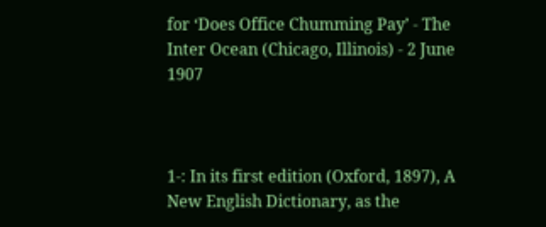for ‘Does Office Chumming Pay’ - The Inter Ocean (Chicago, Illinois) - 2 June 1907



1-: In its first edition (Oxford, 1897), A New English Dictionary, as the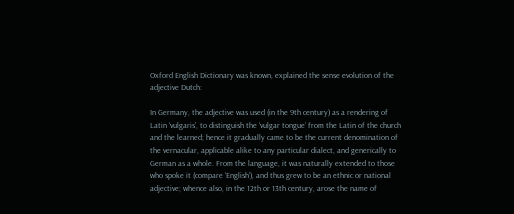Oxford English Dictionary was known, explained the sense evolution of the adjective Dutch:

In Germany, the adjective was used (in the 9th century) as a rendering of Latin ‘vulgaris’, to distinguish the ‘vulgar tongue’ from the Latin of the church and the learned; hence it gradually came to be the current denomination of the vernacular, applicable alike to any particular dialect, and generically to German as a whole. From the language, it was naturally extended to those who spoke it (compare ‘English’), and thus grew to be an ethnic or national adjective; whence also, in the 12th or 13th century, arose the name of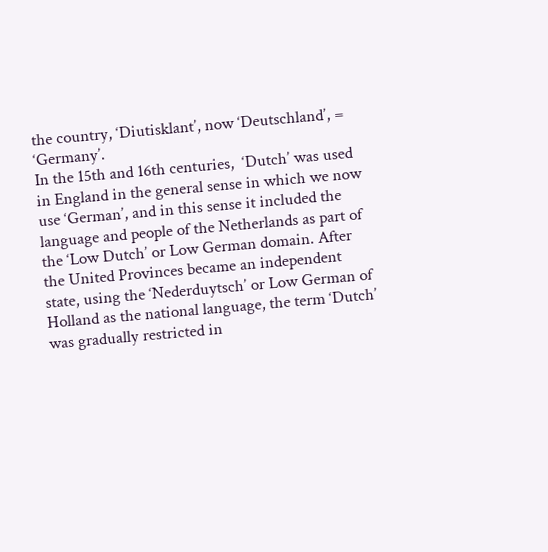the country, ‘Diutisklant’, now ‘Deutschland’, = ‘Germany’.
In the 15th and 16th centuries,  ‘Dutch’ was used in England in the general sense in which we now use ‘German’, and in this sense it included the language and people of the Netherlands as part of the ‘Low Dutch’ or Low German domain. After the United Provinces became an independent state, using the ‘Nederduytsch’ or Low German of Holland as the national language, the term ‘Dutch’ was gradually restricted in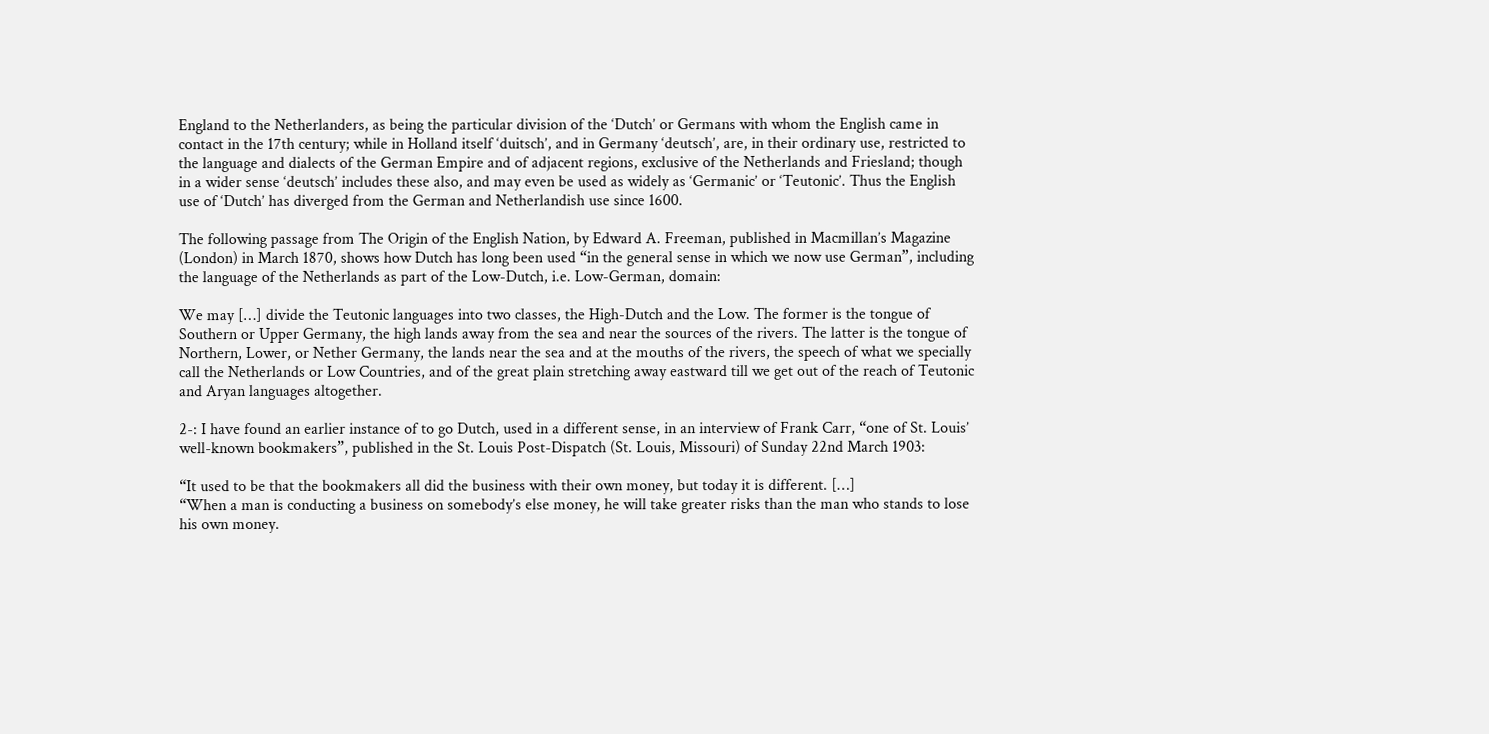England to the Netherlanders, as being the particular division of the ‘Dutch’ or Germans with whom the English came in contact in the 17th century; while in Holland itself ‘duitsch’, and in Germany ‘deutsch’, are, in their ordinary use, restricted to the language and dialects of the German Empire and of adjacent regions, exclusive of the Netherlands and Friesland; though in a wider sense ‘deutsch’ includes these also, and may even be used as widely as ‘Germanic’ or ‘Teutonic’. Thus the English use of ‘Dutch’ has diverged from the German and Netherlandish use since 1600.

The following passage from The Origin of the English Nation, by Edward A. Freeman, published in Macmillan’s Magazine (London) in March 1870, shows how Dutch has long been used “in the general sense in which we now use German”, including the language of the Netherlands as part of the Low-Dutch, i.e. Low-German, domain:

We may […] divide the Teutonic languages into two classes, the High-Dutch and the Low. The former is the tongue of Southern or Upper Germany, the high lands away from the sea and near the sources of the rivers. The latter is the tongue of Northern, Lower, or Nether Germany, the lands near the sea and at the mouths of the rivers, the speech of what we specially call the Netherlands or Low Countries, and of the great plain stretching away eastward till we get out of the reach of Teutonic and Aryan languages altogether.

2-: I have found an earlier instance of to go Dutch, used in a different sense, in an interview of Frank Carr, “one of St. Louis’ well-known bookmakers”, published in the St. Louis Post-Dispatch (St. Louis, Missouri) of Sunday 22nd March 1903:

“It used to be that the bookmakers all did the business with their own money, but today it is different. […]
“When a man is conducting a business on somebody’s else money, he will take greater risks than the man who stands to lose his own money.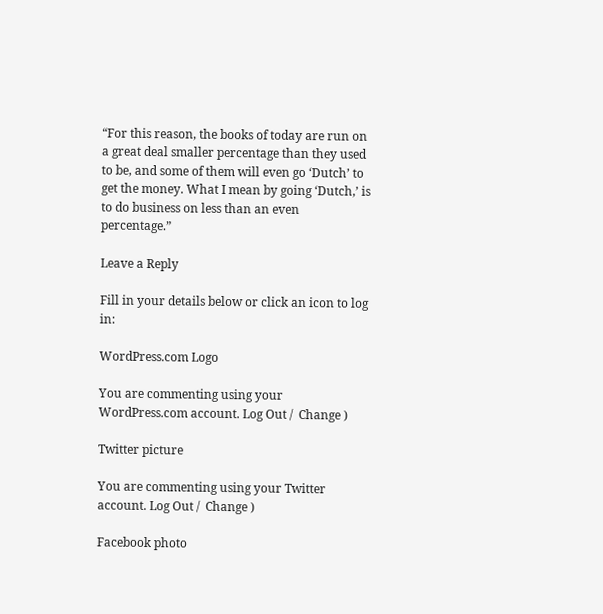“For this reason, the books of today are run on a great deal smaller percentage than they used to be, and some of them will even go ‘Dutch’ to get the money. What I mean by going ‘Dutch,’ is to do business on less than an even percentage.”

Leave a Reply

Fill in your details below or click an icon to log in:

WordPress.com Logo

You are commenting using your WordPress.com account. Log Out /  Change )

Twitter picture

You are commenting using your Twitter account. Log Out /  Change )

Facebook photo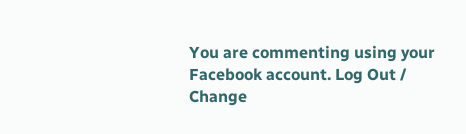You are commenting using your Facebook account. Log Out /  Change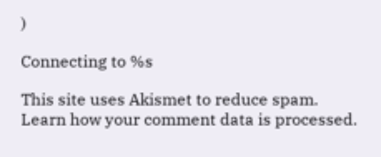)

Connecting to %s

This site uses Akismet to reduce spam. Learn how your comment data is processed.